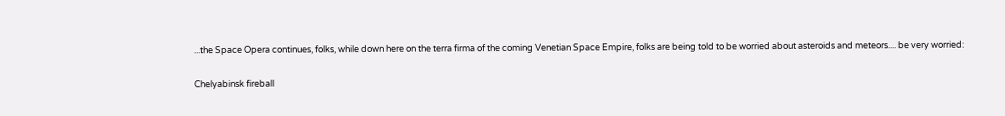...the Space Opera continues, folks, while down here on the terra firma of the coming Venetian Space Empire, folks are being told to be worried about asteroids and meteors.... be very worried:

Chelyabinsk fireball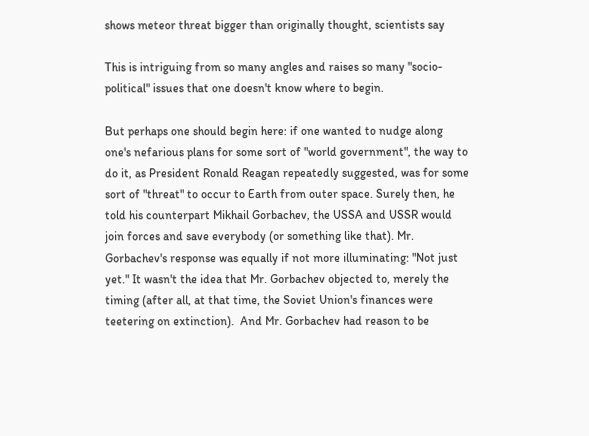shows meteor threat bigger than originally thought, scientists say

This is intriguing from so many angles and raises so many "socio-political" issues that one doesn't know where to begin.

But perhaps one should begin here: if one wanted to nudge along one's nefarious plans for some sort of "world government", the way to do it, as President Ronald Reagan repeatedly suggested, was for some sort of "threat" to occur to Earth from outer space. Surely then, he told his counterpart Mikhail Gorbachev, the USSA and USSR would join forces and save everybody (or something like that). Mr. Gorbachev's response was equally if not more illuminating: "Not just yet." It wasn't the idea that Mr. Gorbachev objected to, merely the timing (after all, at that time, the Soviet Union's finances were teetering on extinction).  And Mr. Gorbachev had reason to be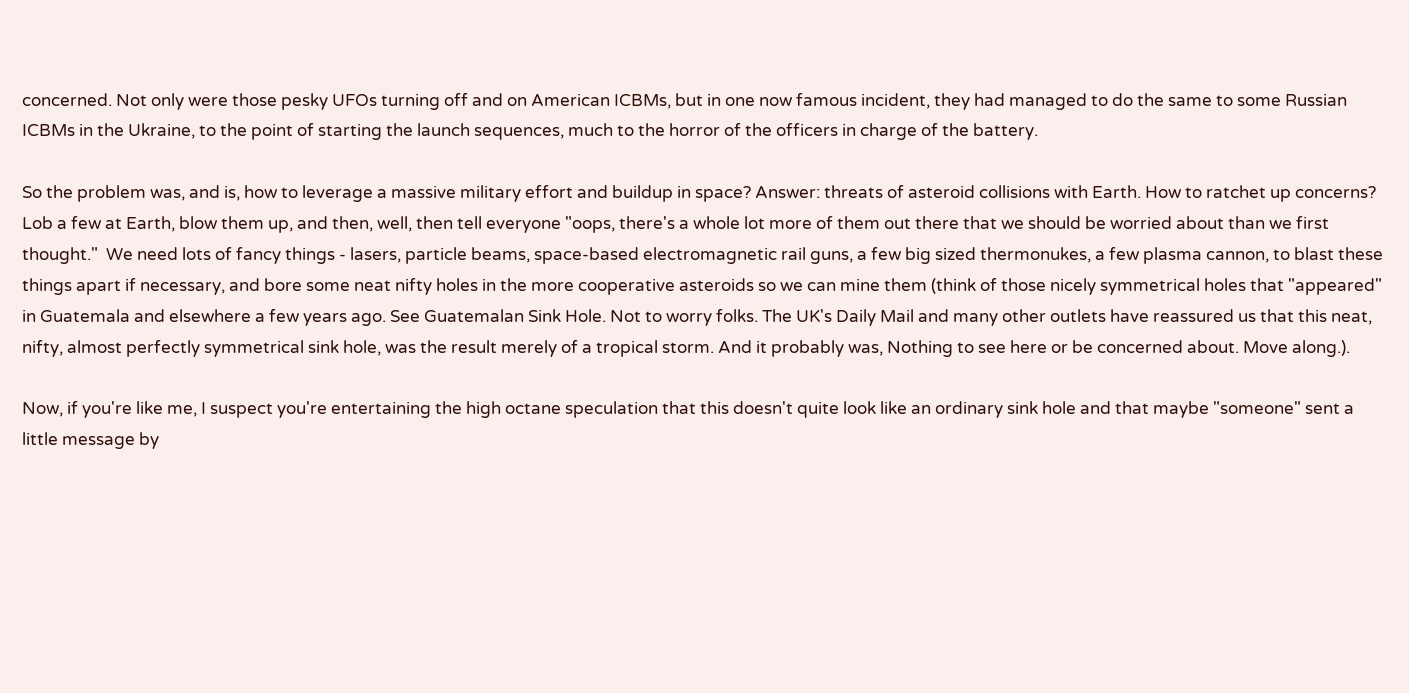concerned. Not only were those pesky UFOs turning off and on American ICBMs, but in one now famous incident, they had managed to do the same to some Russian ICBMs in the Ukraine, to the point of starting the launch sequences, much to the horror of the officers in charge of the battery.

So the problem was, and is, how to leverage a massive military effort and buildup in space? Answer: threats of asteroid collisions with Earth. How to ratchet up concerns? Lob a few at Earth, blow them up, and then, well, then tell everyone "oops, there's a whole lot more of them out there that we should be worried about than we first thought."  We need lots of fancy things - lasers, particle beams, space-based electromagnetic rail guns, a few big sized thermonukes, a few plasma cannon, to blast these things apart if necessary, and bore some neat nifty holes in the more cooperative asteroids so we can mine them (think of those nicely symmetrical holes that "appeared" in Guatemala and elsewhere a few years ago. See Guatemalan Sink Hole. Not to worry folks. The UK's Daily Mail and many other outlets have reassured us that this neat, nifty, almost perfectly symmetrical sink hole, was the result merely of a tropical storm. And it probably was, Nothing to see here or be concerned about. Move along.).

Now, if you're like me, I suspect you're entertaining the high octane speculation that this doesn't quite look like an ordinary sink hole and that maybe "someone" sent a little message by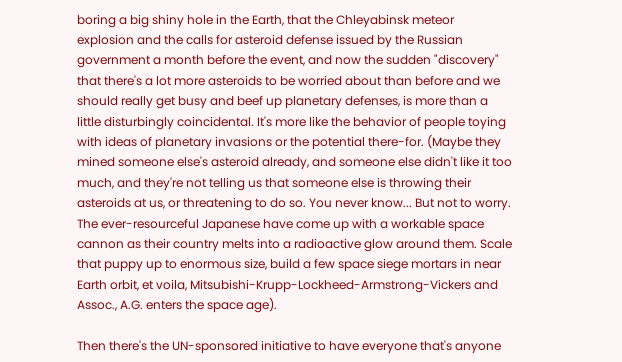boring a big shiny hole in the Earth, that the Chleyabinsk meteor explosion and the calls for asteroid defense issued by the Russian government a month before the event, and now the sudden "discovery" that there's a lot more asteroids to be worried about than before and we should really get busy and beef up planetary defenses, is more than a little disturbingly coincidental. It's more like the behavior of people toying with ideas of planetary invasions or the potential there-for. (Maybe they mined someone else's asteroid already, and someone else didn't like it too much, and they're not telling us that someone else is throwing their asteroids at us, or threatening to do so. You never know... But not to worry. The ever-resourceful Japanese have come up with a workable space cannon as their country melts into a radioactive glow around them. Scale that puppy up to enormous size, build a few space siege mortars in near Earth orbit, et voila, Mitsubishi-Krupp-Lockheed-Armstrong-Vickers and Assoc., A.G. enters the space age).

Then there's the UN-sponsored initiative to have everyone that's anyone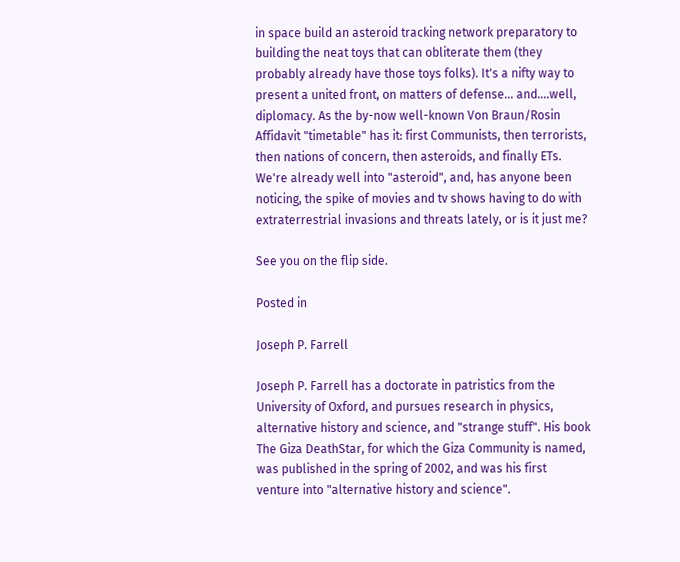in space build an asteroid tracking network preparatory to building the neat toys that can obliterate them (they probably already have those toys folks). It's a nifty way to present a united front, on matters of defense... and....well, diplomacy. As the by-now well-known Von Braun/Rosin Affidavit "timetable" has it: first Communists, then terrorists, then nations of concern, then asteroids, and finally ETs. We're already well into "asteroid", and, has anyone been noticing, the spike of movies and tv shows having to do with extraterrestrial invasions and threats lately, or is it just me?

See you on the flip side.

Posted in

Joseph P. Farrell

Joseph P. Farrell has a doctorate in patristics from the University of Oxford, and pursues research in physics, alternative history and science, and "strange stuff". His book The Giza DeathStar, for which the Giza Community is named, was published in the spring of 2002, and was his first venture into "alternative history and science".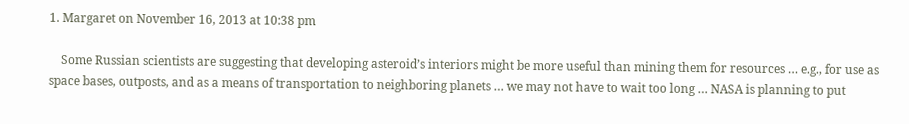1. Margaret on November 16, 2013 at 10:38 pm

    Some Russian scientists are suggesting that developing asteroid’s interiors might be more useful than mining them for resources … e.g., for use as space bases, outposts, and as a means of transportation to neighboring planets … we may not have to wait too long … NASA is planning to put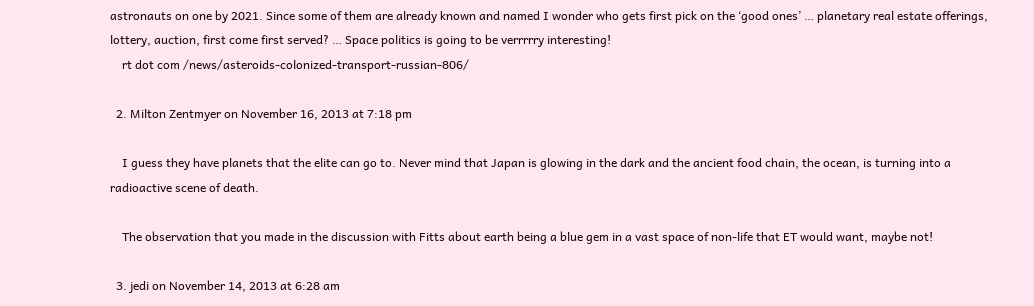astronauts on one by 2021. Since some of them are already known and named I wonder who gets first pick on the ‘good ones’ … planetary real estate offerings, lottery, auction, first come first served? … Space politics is going to be verrrrry interesting!
    rt dot com /news/asteroids-colonized-transport-russian-806/

  2. Milton Zentmyer on November 16, 2013 at 7:18 pm

    I guess they have planets that the elite can go to. Never mind that Japan is glowing in the dark and the ancient food chain, the ocean, is turning into a radioactive scene of death.

    The observation that you made in the discussion with Fitts about earth being a blue gem in a vast space of non-life that ET would want, maybe not!

  3. jedi on November 14, 2013 at 6:28 am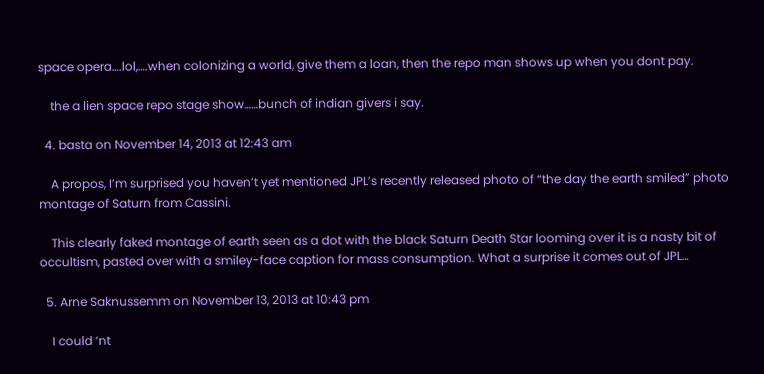space opera….lol,….when colonizing a world, give them a loan, then the repo man shows up when you dont pay.

    the a lien space repo stage show……bunch of indian givers i say.

  4. basta on November 14, 2013 at 12:43 am

    A propos, I’m surprised you haven’t yet mentioned JPL’s recently released photo of “the day the earth smiled” photo montage of Saturn from Cassini.

    This clearly faked montage of earth seen as a dot with the black Saturn Death Star looming over it is a nasty bit of occultism, pasted over with a smiley-face caption for mass consumption. What a surprise it comes out of JPL…

  5. Arne Saknussemm on November 13, 2013 at 10:43 pm

    I could ‘nt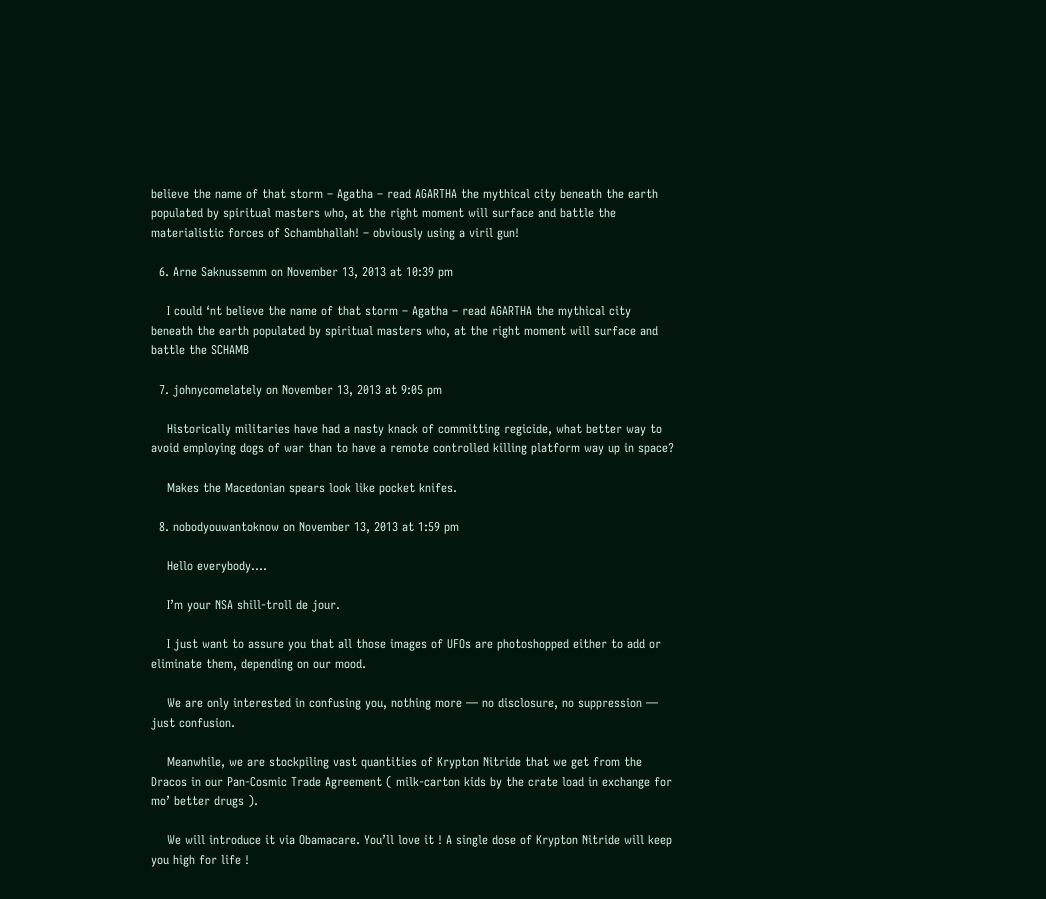believe the name of that storm – Agatha – read AGARTHA the mythical city beneath the earth populated by spiritual masters who, at the right moment will surface and battle the materialistic forces of Schambhallah! – obviously using a viril gun!

  6. Arne Saknussemm on November 13, 2013 at 10:39 pm

    I could ‘nt believe the name of that storm – Agatha – read AGARTHA the mythical city beneath the earth populated by spiritual masters who, at the right moment will surface and battle the SCHAMB

  7. johnycomelately on November 13, 2013 at 9:05 pm

    Historically militaries have had a nasty knack of committing regicide, what better way to avoid employing dogs of war than to have a remote controlled killing platform way up in space?

    Makes the Macedonian spears look like pocket knifes.

  8. nobodyouwantoknow on November 13, 2013 at 1:59 pm

    Hello everybody….

    I’m your NSA shill-troll de jour.

    I just want to assure you that all those images of UFOs are photoshopped either to add or eliminate them, depending on our mood.

    We are only interested in confusing you, nothing more — no disclosure, no suppression — just confusion.

    Meanwhile, we are stockpiling vast quantities of Krypton Nitride that we get from the Dracos in our Pan-Cosmic Trade Agreement ( milk-carton kids by the crate load in exchange for mo’ better drugs ).

    We will introduce it via Obamacare. You’ll love it ! A single dose of Krypton Nitride will keep you high for life !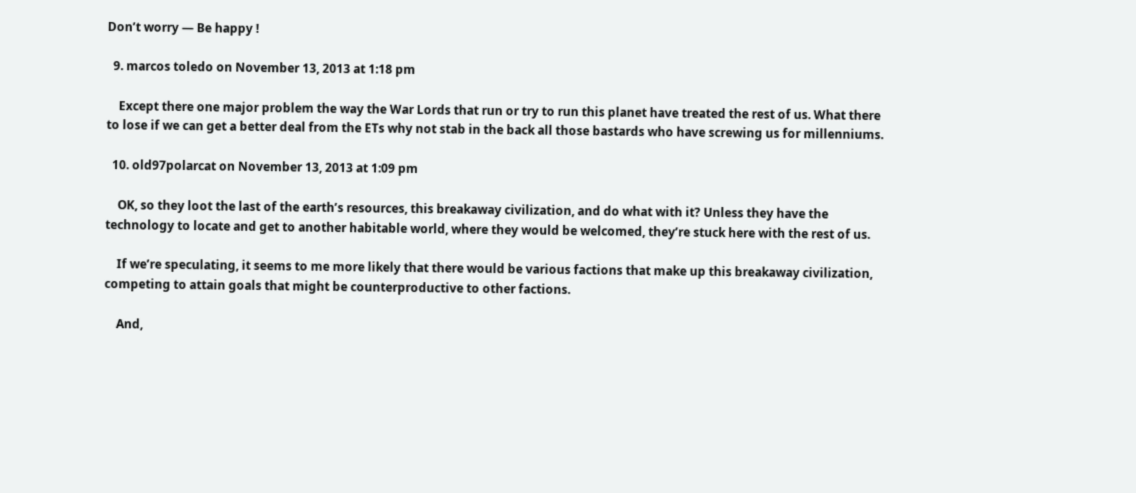Don’t worry — Be happy !

  9. marcos toledo on November 13, 2013 at 1:18 pm

    Except there one major problem the way the War Lords that run or try to run this planet have treated the rest of us. What there to lose if we can get a better deal from the ETs why not stab in the back all those bastards who have screwing us for millenniums.

  10. old97polarcat on November 13, 2013 at 1:09 pm

    OK, so they loot the last of the earth’s resources, this breakaway civilization, and do what with it? Unless they have the technology to locate and get to another habitable world, where they would be welcomed, they’re stuck here with the rest of us.

    If we’re speculating, it seems to me more likely that there would be various factions that make up this breakaway civilization, competing to attain goals that might be counterproductive to other factions.

    And,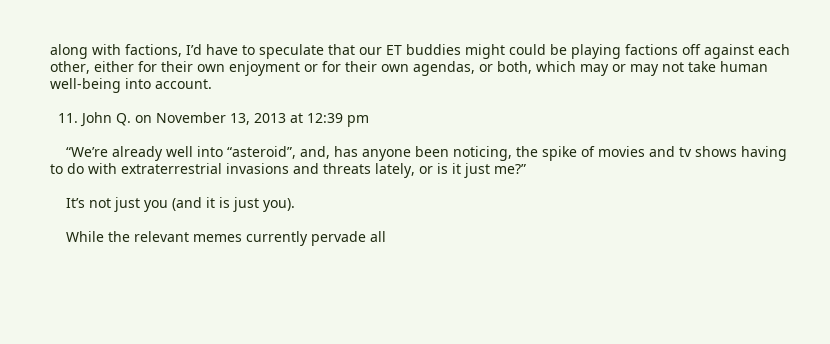along with factions, I’d have to speculate that our ET buddies might could be playing factions off against each other, either for their own enjoyment or for their own agendas, or both, which may or may not take human well-being into account.

  11. John Q. on November 13, 2013 at 12:39 pm

    “We’re already well into “asteroid”, and, has anyone been noticing, the spike of movies and tv shows having to do with extraterrestrial invasions and threats lately, or is it just me?”

    It’s not just you (and it is just you).

    While the relevant memes currently pervade all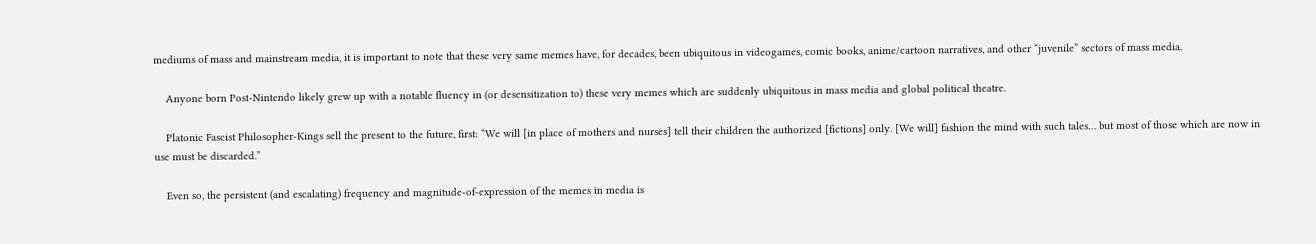mediums of mass and mainstream media, it is important to note that these very same memes have, for decades, been ubiquitous in videogames, comic books, anime/cartoon narratives, and other “juvenile” sectors of mass media.

    Anyone born Post-Nintendo likely grew up with a notable fluency in (or desensitization to) these very memes which are suddenly ubiquitous in mass media and global political theatre.

    Platonic Fascist Philosopher-Kings sell the present to the future, first: “We will [in place of mothers and nurses] tell their children the authorized [fictions] only. [We will] fashion the mind with such tales… but most of those which are now in use must be discarded.”

    Even so, the persistent (and escalating) frequency and magnitude-of-expression of the memes in media is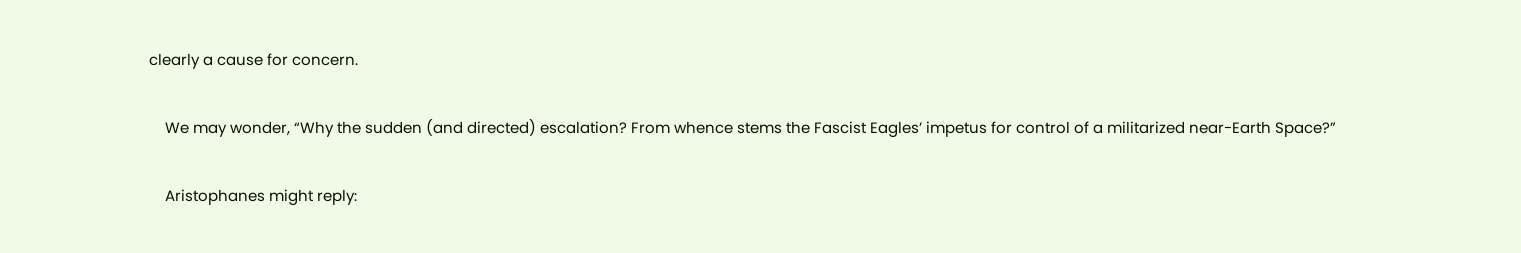clearly a cause for concern.

    We may wonder, “Why the sudden (and directed) escalation? From whence stems the Fascist Eagles’ impetus for control of a militarized near-Earth Space?”

    Aristophanes might reply: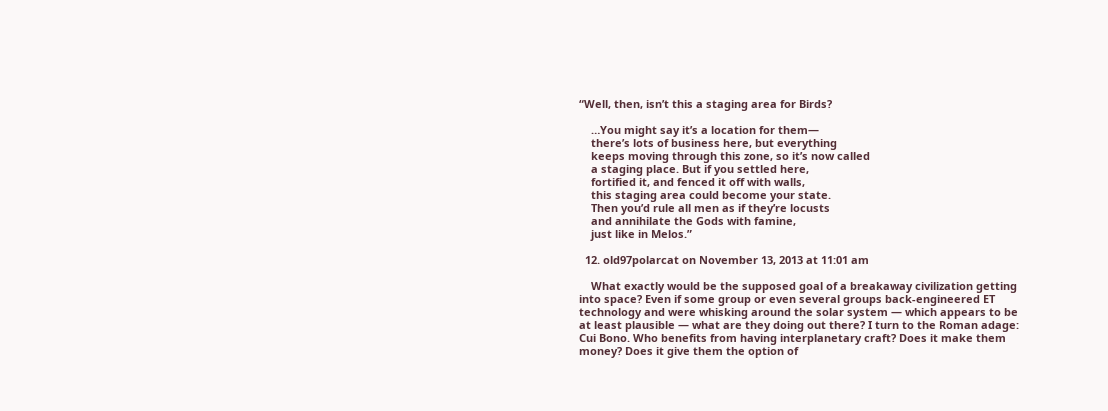“Well, then, isn’t this a staging area for Birds?

    …You might say it’s a location for them—
    there’s lots of business here, but everything
    keeps moving through this zone, so it’s now called
    a staging place. But if you settled here,
    fortified it, and fenced it off with walls,
    this staging area could become your state.
    Then you’d rule all men as if they’re locusts
    and annihilate the Gods with famine,
    just like in Melos.”

  12. old97polarcat on November 13, 2013 at 11:01 am

    What exactly would be the supposed goal of a breakaway civilization getting into space? Even if some group or even several groups back-engineered ET technology and were whisking around the solar system — which appears to be at least plausible — what are they doing out there? I turn to the Roman adage: Cui Bono. Who benefits from having interplanetary craft? Does it make them money? Does it give them the option of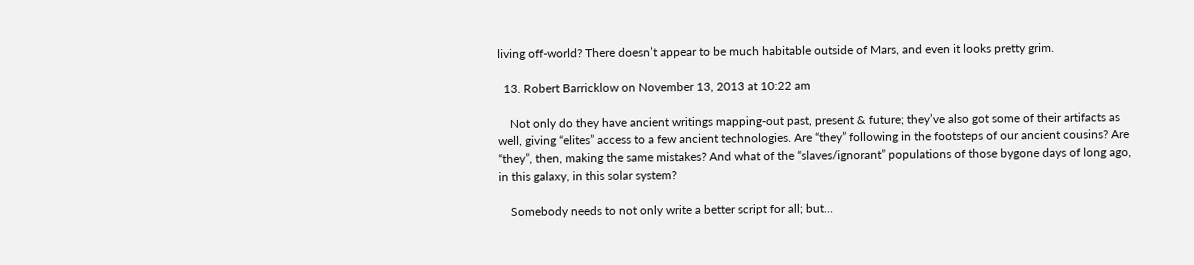living off-world? There doesn’t appear to be much habitable outside of Mars, and even it looks pretty grim.

  13. Robert Barricklow on November 13, 2013 at 10:22 am

    Not only do they have ancient writings mapping-out past, present & future; they’ve also got some of their artifacts as well, giving “elites” access to a few ancient technologies. Are “they” following in the footsteps of our ancient cousins? Are “they”, then, making the same mistakes? And what of the “slaves/ignorant” populations of those bygone days of long ago, in this galaxy, in this solar system?

    Somebody needs to not only write a better script for all; but…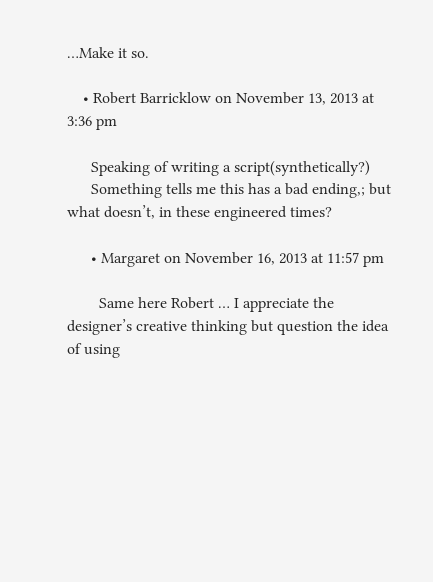…Make it so.

    • Robert Barricklow on November 13, 2013 at 3:36 pm

      Speaking of writing a script(synthetically?)
      Something tells me this has a bad ending,; but what doesn’t, in these engineered times?

      • Margaret on November 16, 2013 at 11:57 pm

        Same here Robert … I appreciate the designer’s creative thinking but question the idea of using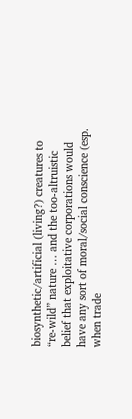biosynthetic/artificial (living?) creatures to “re-wild” nature … and the too-altruistic belief that exploitative corporations would have any sort of moral/social conscience (esp. when trade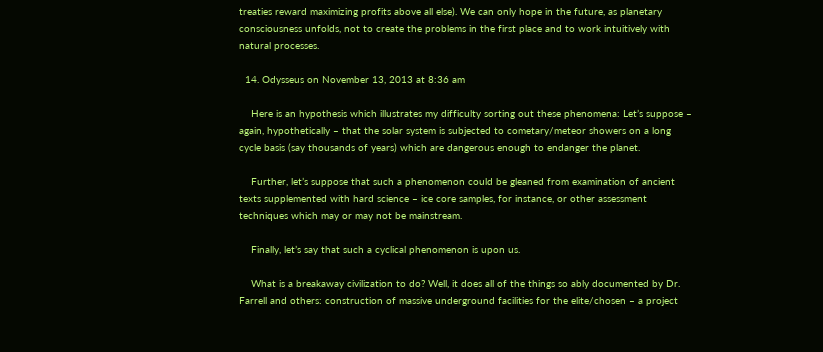treaties reward maximizing profits above all else). We can only hope in the future, as planetary consciousness unfolds, not to create the problems in the first place and to work intuitively with natural processes.

  14. Odysseus on November 13, 2013 at 8:36 am

    Here is an hypothesis which illustrates my difficulty sorting out these phenomena: Let’s suppose – again, hypothetically – that the solar system is subjected to cometary/meteor showers on a long cycle basis (say thousands of years) which are dangerous enough to endanger the planet.

    Further, let’s suppose that such a phenomenon could be gleaned from examination of ancient texts supplemented with hard science – ice core samples, for instance, or other assessment techniques which may or may not be mainstream.

    Finally, let’s say that such a cyclical phenomenon is upon us.

    What is a breakaway civilization to do? Well, it does all of the things so ably documented by Dr. Farrell and others: construction of massive underground facilities for the elite/chosen – a project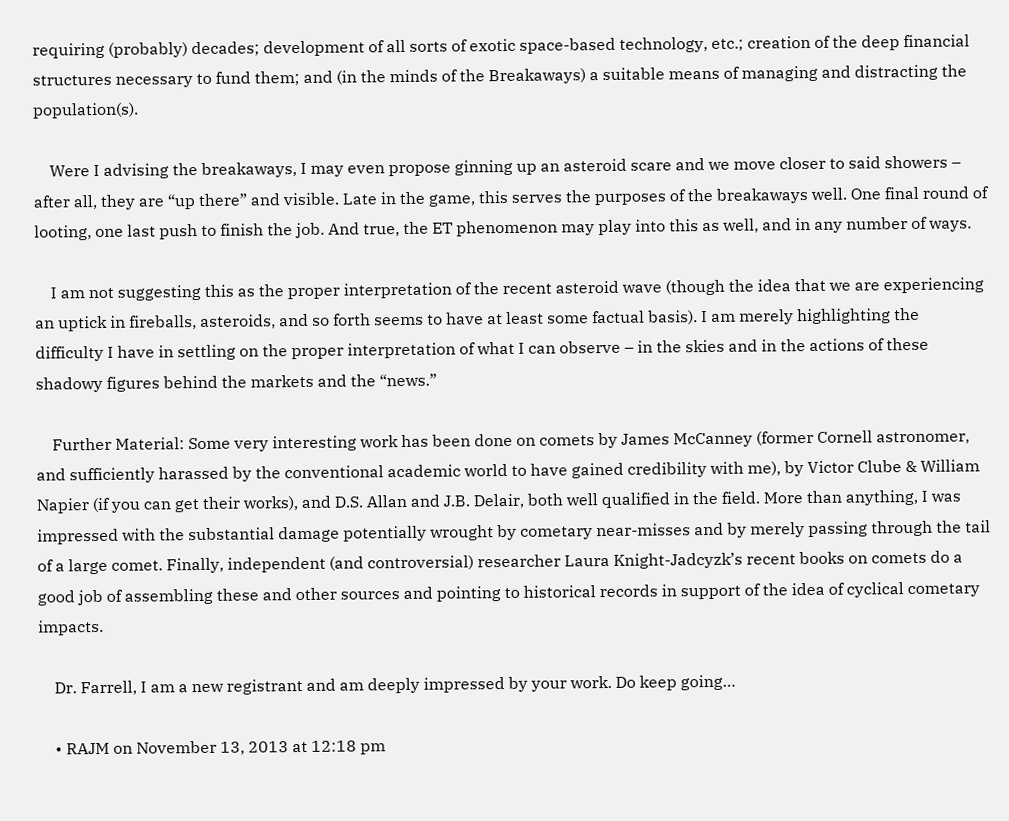requiring (probably) decades; development of all sorts of exotic space-based technology, etc.; creation of the deep financial structures necessary to fund them; and (in the minds of the Breakaways) a suitable means of managing and distracting the population(s).

    Were I advising the breakaways, I may even propose ginning up an asteroid scare and we move closer to said showers – after all, they are “up there” and visible. Late in the game, this serves the purposes of the breakaways well. One final round of looting, one last push to finish the job. And true, the ET phenomenon may play into this as well, and in any number of ways.

    I am not suggesting this as the proper interpretation of the recent asteroid wave (though the idea that we are experiencing an uptick in fireballs, asteroids, and so forth seems to have at least some factual basis). I am merely highlighting the difficulty I have in settling on the proper interpretation of what I can observe – in the skies and in the actions of these shadowy figures behind the markets and the “news.”

    Further Material: Some very interesting work has been done on comets by James McCanney (former Cornell astronomer, and sufficiently harassed by the conventional academic world to have gained credibility with me), by Victor Clube & William Napier (if you can get their works), and D.S. Allan and J.B. Delair, both well qualified in the field. More than anything, I was impressed with the substantial damage potentially wrought by cometary near-misses and by merely passing through the tail of a large comet. Finally, independent (and controversial) researcher Laura Knight-Jadcyzk’s recent books on comets do a good job of assembling these and other sources and pointing to historical records in support of the idea of cyclical cometary impacts.

    Dr. Farrell, I am a new registrant and am deeply impressed by your work. Do keep going…

    • RAJM on November 13, 2013 at 12:18 pm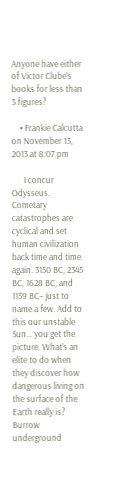Anyone have either of Victor Clube’s books for less than 3 figures?

    • Frankie Calcutta on November 13, 2013 at 8:07 pm

      I concur Odysseus. Cometary catastrophes are cyclical and set human civilization back time and time again. 3150 BC, 2345 BC, 1628 BC, and 1159 BC– just to name a few. Add to this our unstable Sun… you get the picture. What’s an elite to do when they discover how dangerous living on the surface of the Earth really is? Burrow underground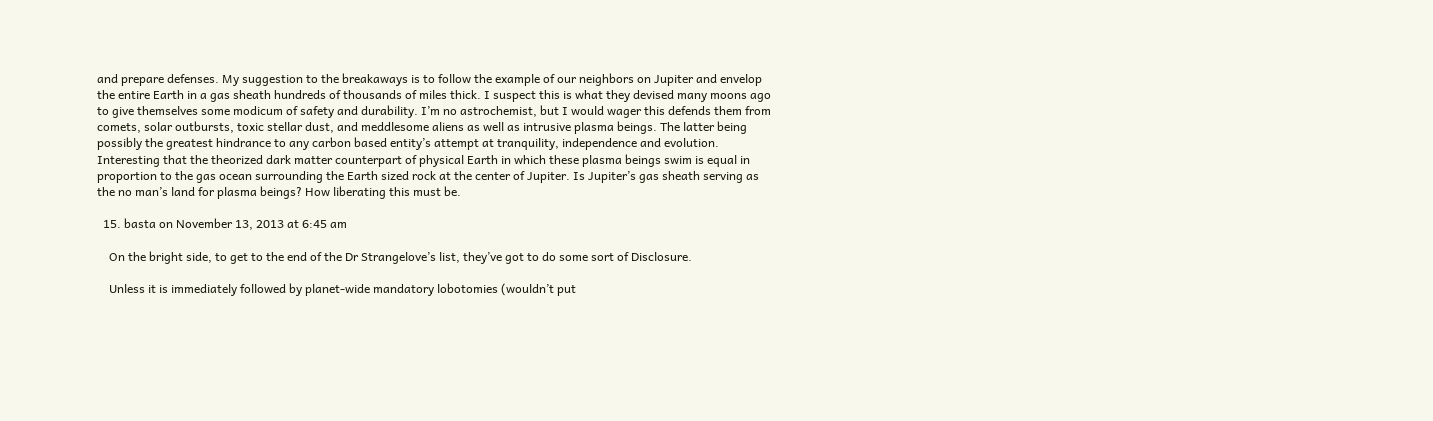and prepare defenses. My suggestion to the breakaways is to follow the example of our neighbors on Jupiter and envelop the entire Earth in a gas sheath hundreds of thousands of miles thick. I suspect this is what they devised many moons ago to give themselves some modicum of safety and durability. I’m no astrochemist, but I would wager this defends them from comets, solar outbursts, toxic stellar dust, and meddlesome aliens as well as intrusive plasma beings. The latter being possibly the greatest hindrance to any carbon based entity’s attempt at tranquility, independence and evolution. Interesting that the theorized dark matter counterpart of physical Earth in which these plasma beings swim is equal in proportion to the gas ocean surrounding the Earth sized rock at the center of Jupiter. Is Jupiter’s gas sheath serving as the no man’s land for plasma beings? How liberating this must be.

  15. basta on November 13, 2013 at 6:45 am

    On the bright side, to get to the end of the Dr Strangelove’s list, they’ve got to do some sort of Disclosure.

    Unless it is immediately followed by planet-wide mandatory lobotomies (wouldn’t put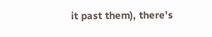it past them), there’s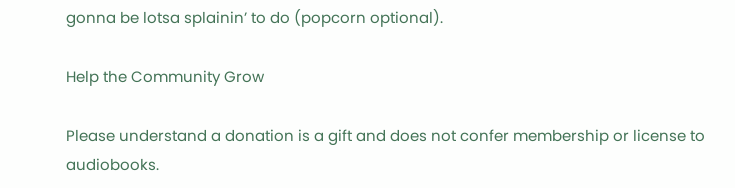gonna be lotsa splainin’ to do (popcorn optional).

Help the Community Grow

Please understand a donation is a gift and does not confer membership or license to audiobooks.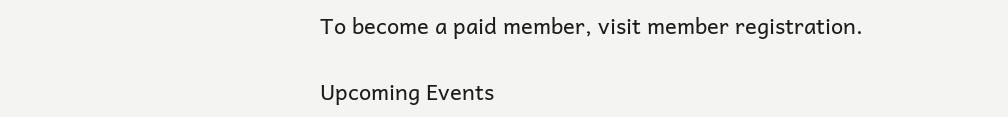To become a paid member, visit member registration.

Upcoming Events